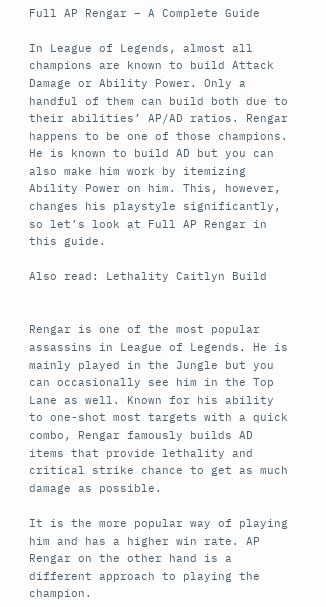Full AP Rengar – A Complete Guide

In League of Legends, almost all champions are known to build Attack Damage or Ability Power. Only a handful of them can build both due to their abilities’ AP/AD ratios. Rengar happens to be one of those champions. He is known to build AD but you can also make him work by itemizing Ability Power on him. This, however, changes his playstyle significantly, so let’s look at Full AP Rengar in this guide.

Also read: Lethality Caitlyn Build


Rengar is one of the most popular assassins in League of Legends. He is mainly played in the Jungle but you can occasionally see him in the Top Lane as well. Known for his ability to one-shot most targets with a quick combo, Rengar famously builds AD items that provide lethality and critical strike chance to get as much damage as possible.

It is the more popular way of playing him and has a higher win rate. AP Rengar on the other hand is a different approach to playing the champion.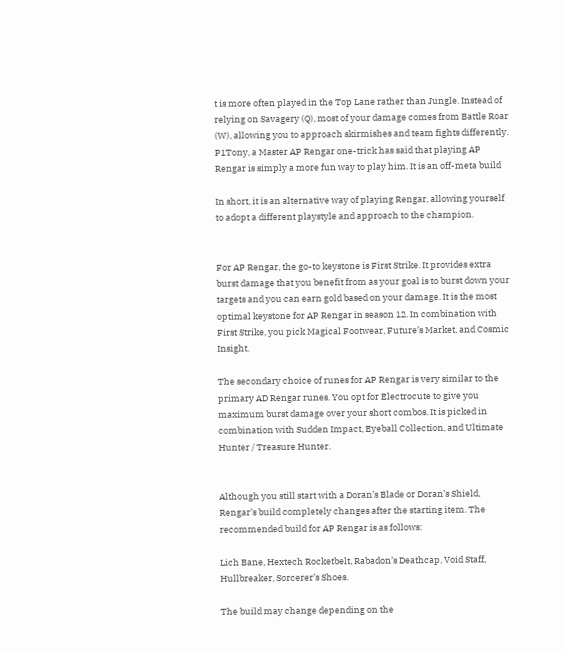t is more often played in the Top Lane rather than Jungle. Instead of relying on Savagery (Q), most of your damage comes from Battle Roar (W), allowing you to approach skirmishes and team fights differently. P1Tony, a Master AP Rengar one-trick has said that playing AP Rengar is simply a more fun way to play him. It is an off-meta build

In short, it is an alternative way of playing Rengar, allowing yourself to adopt a different playstyle and approach to the champion.


For AP Rengar, the go-to keystone is First Strike. It provides extra burst damage that you benefit from as your goal is to burst down your targets and you can earn gold based on your damage. It is the most optimal keystone for AP Rengar in season 12. In combination with First Strike, you pick Magical Footwear, Future’s Market, and Cosmic Insight.

The secondary choice of runes for AP Rengar is very similar to the primary AD Rengar runes. You opt for Electrocute to give you maximum burst damage over your short combos. It is picked in combination with Sudden Impact, Eyeball Collection, and Ultimate Hunter / Treasure Hunter.


Although you still start with a Doran’s Blade or Doran’s Shield, Rengar’s build completely changes after the starting item. The recommended build for AP Rengar is as follows:

Lich Bane, Hextech Rocketbelt, Rabadon’s Deathcap, Void Staff, Hullbreaker, Sorcerer’s Shoes.

The build may change depending on the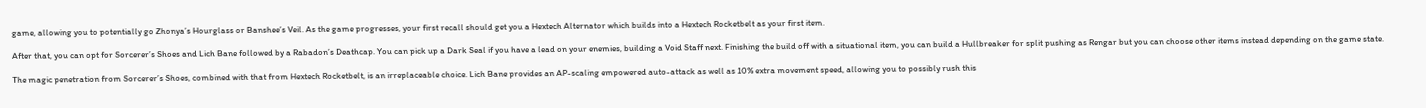game, allowing you to potentially go Zhonya’s Hourglass or Banshee’s Veil. As the game progresses, your first recall should get you a Hextech Alternator which builds into a Hextech Rocketbelt as your first item.

After that, you can opt for Sorcerer’s Shoes and Lich Bane followed by a Rabadon’s Deathcap. You can pick up a Dark Seal if you have a lead on your enemies, building a Void Staff next. Finishing the build off with a situational item, you can build a Hullbreaker for split pushing as Rengar but you can choose other items instead depending on the game state.

The magic penetration from Sorcerer’s Shoes, combined with that from Hextech Rocketbelt, is an irreplaceable choice. Lich Bane provides an AP-scaling empowered auto-attack as well as 10% extra movement speed, allowing you to possibly rush this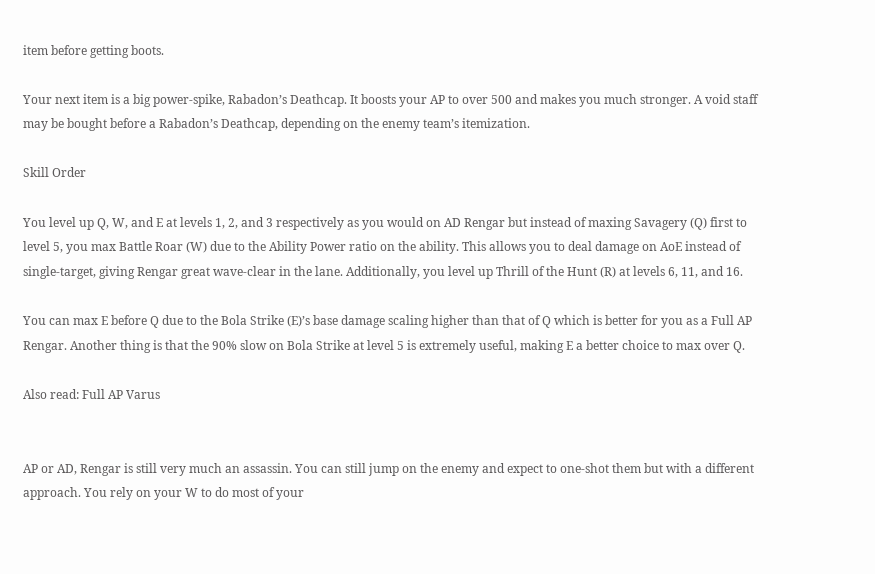item before getting boots.

Your next item is a big power-spike, Rabadon’s Deathcap. It boosts your AP to over 500 and makes you much stronger. A void staff may be bought before a Rabadon’s Deathcap, depending on the enemy team’s itemization.

Skill Order

You level up Q, W, and E at levels 1, 2, and 3 respectively as you would on AD Rengar but instead of maxing Savagery (Q) first to level 5, you max Battle Roar (W) due to the Ability Power ratio on the ability. This allows you to deal damage on AoE instead of single-target, giving Rengar great wave-clear in the lane. Additionally, you level up Thrill of the Hunt (R) at levels 6, 11, and 16.

You can max E before Q due to the Bola Strike (E)’s base damage scaling higher than that of Q which is better for you as a Full AP Rengar. Another thing is that the 90% slow on Bola Strike at level 5 is extremely useful, making E a better choice to max over Q.

Also read: Full AP Varus


AP or AD, Rengar is still very much an assassin. You can still jump on the enemy and expect to one-shot them but with a different approach. You rely on your W to do most of your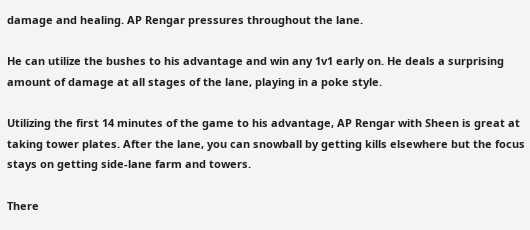damage and healing. AP Rengar pressures throughout the lane.

He can utilize the bushes to his advantage and win any 1v1 early on. He deals a surprising amount of damage at all stages of the lane, playing in a poke style.

Utilizing the first 14 minutes of the game to his advantage, AP Rengar with Sheen is great at taking tower plates. After the lane, you can snowball by getting kills elsewhere but the focus stays on getting side-lane farm and towers.

There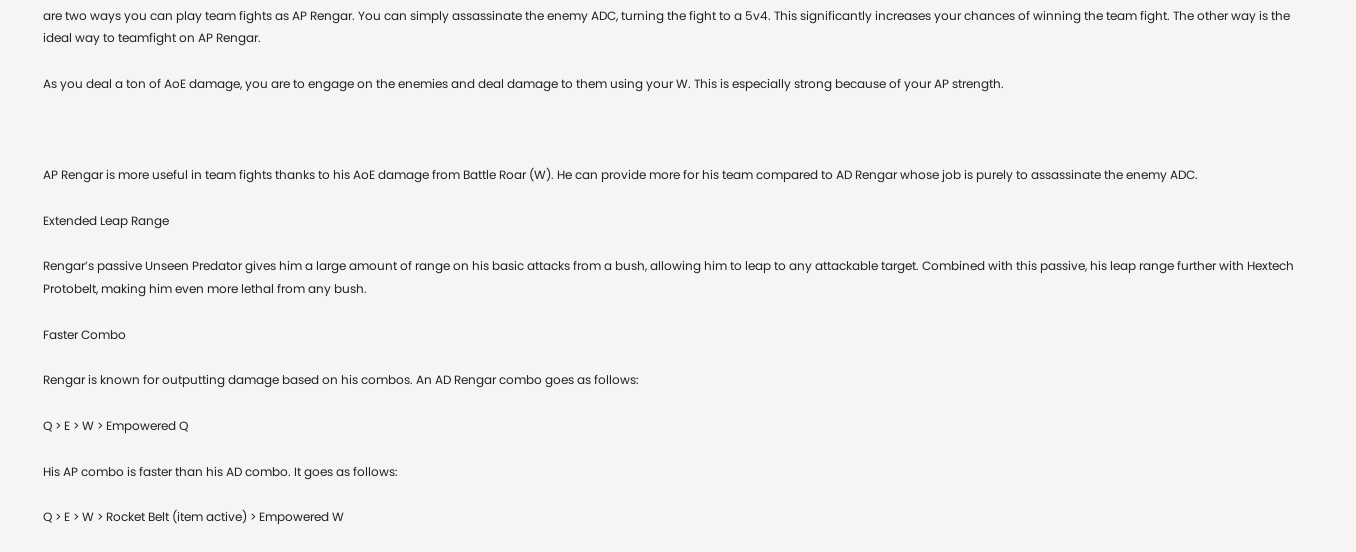are two ways you can play team fights as AP Rengar. You can simply assassinate the enemy ADC, turning the fight to a 5v4. This significantly increases your chances of winning the team fight. The other way is the ideal way to teamfight on AP Rengar.

As you deal a ton of AoE damage, you are to engage on the enemies and deal damage to them using your W. This is especially strong because of your AP strength.



AP Rengar is more useful in team fights thanks to his AoE damage from Battle Roar (W). He can provide more for his team compared to AD Rengar whose job is purely to assassinate the enemy ADC.

Extended Leap Range

Rengar’s passive Unseen Predator gives him a large amount of range on his basic attacks from a bush, allowing him to leap to any attackable target. Combined with this passive, his leap range further with Hextech Protobelt, making him even more lethal from any bush.

Faster Combo

Rengar is known for outputting damage based on his combos. An AD Rengar combo goes as follows:

Q > E > W > Empowered Q

His AP combo is faster than his AD combo. It goes as follows:

Q > E > W > Rocket Belt (item active) > Empowered W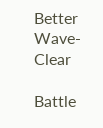Better Wave-Clear

Battle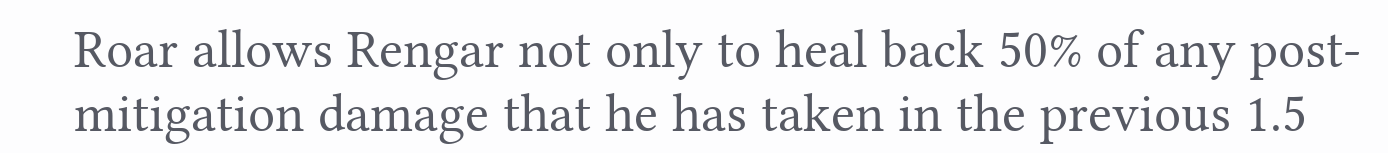Roar allows Rengar not only to heal back 50% of any post-mitigation damage that he has taken in the previous 1.5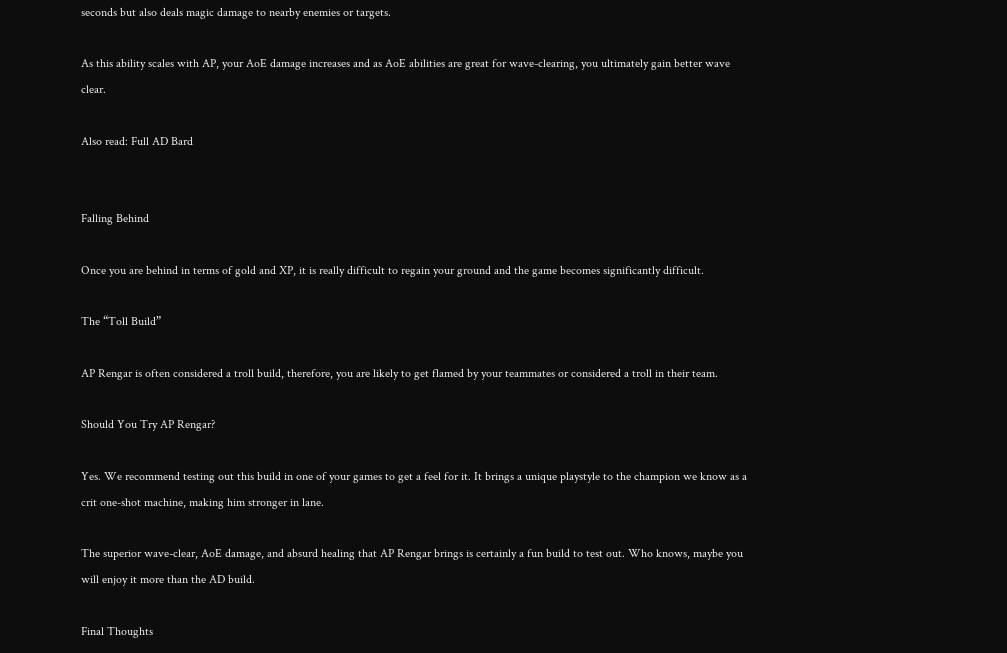seconds but also deals magic damage to nearby enemies or targets.

As this ability scales with AP, your AoE damage increases and as AoE abilities are great for wave-clearing, you ultimately gain better wave clear.

Also read: Full AD Bard


Falling Behind

Once you are behind in terms of gold and XP, it is really difficult to regain your ground and the game becomes significantly difficult.

The “Toll Build”

AP Rengar is often considered a troll build, therefore, you are likely to get flamed by your teammates or considered a troll in their team.

Should You Try AP Rengar?

Yes. We recommend testing out this build in one of your games to get a feel for it. It brings a unique playstyle to the champion we know as a crit one-shot machine, making him stronger in lane.

The superior wave-clear, AoE damage, and absurd healing that AP Rengar brings is certainly a fun build to test out. Who knows, maybe you will enjoy it more than the AD build.

Final Thoughts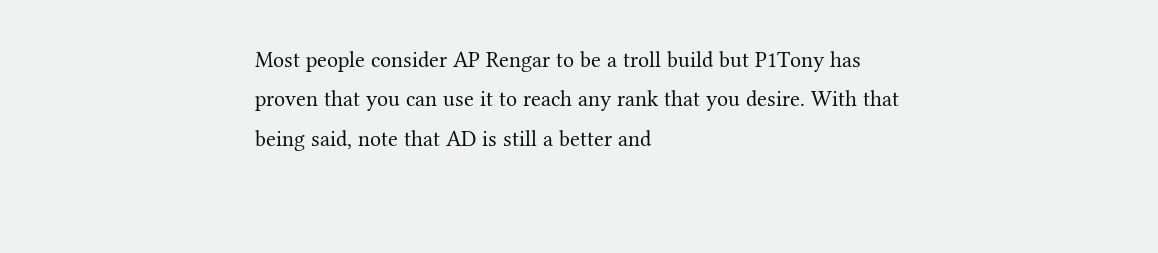Most people consider AP Rengar to be a troll build but P1Tony has proven that you can use it to reach any rank that you desire. With that being said, note that AD is still a better and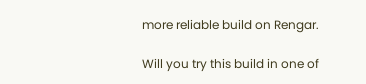more reliable build on Rengar.

Will you try this build in one of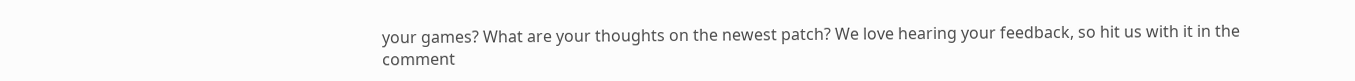your games? What are your thoughts on the newest patch? We love hearing your feedback, so hit us with it in the comment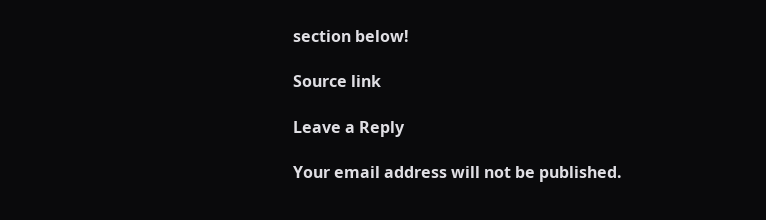section below!

Source link

Leave a Reply

Your email address will not be published.